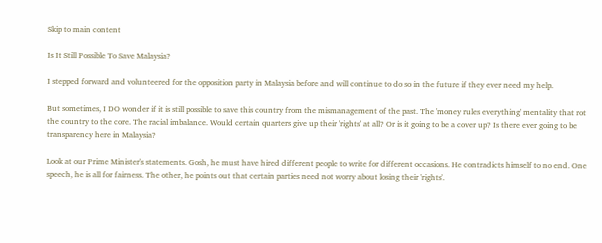Skip to main content

Is It Still Possible To Save Malaysia?

I stepped forward and volunteered for the opposition party in Malaysia before and will continue to do so in the future if they ever need my help.

But sometimes, I DO wonder if it is still possible to save this country from the mismanagement of the past. The 'money rules everything' mentality that rot the country to the core. The racial imbalance. Would certain quarters give up their 'rights' at all? Or is it going to be a cover up? Is there ever going to be transparency here in Malaysia?

Look at our Prime Minister's statements. Gosh, he must have hired different people to write for different occasions. He contradicts himself to no end. One speech, he is all for fairness. The other, he points out that certain parties need not worry about losing their 'rights'.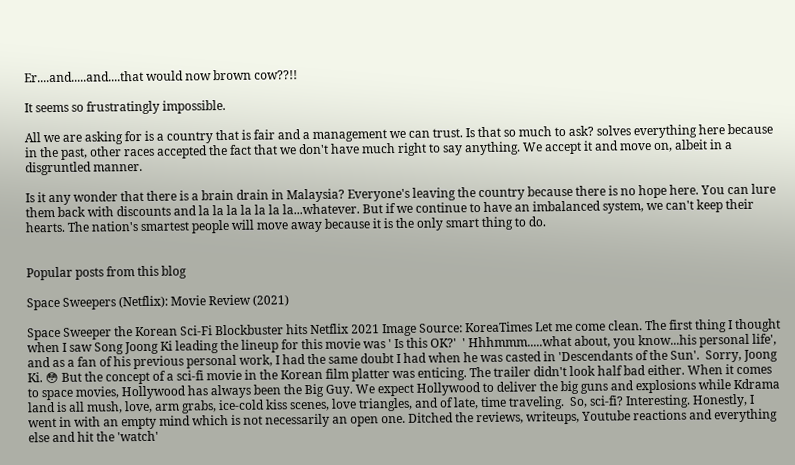Er....and.....and....that would now brown cow??!!

It seems so frustratingly impossible.

All we are asking for is a country that is fair and a management we can trust. Is that so much to ask? solves everything here because in the past, other races accepted the fact that we don't have much right to say anything. We accept it and move on, albeit in a disgruntled manner.

Is it any wonder that there is a brain drain in Malaysia? Everyone's leaving the country because there is no hope here. You can lure them back with discounts and la la la la la la la...whatever. But if we continue to have an imbalanced system, we can't keep their hearts. The nation's smartest people will move away because it is the only smart thing to do.


Popular posts from this blog

Space Sweepers (Netflix): Movie Review (2021)

Space Sweeper the Korean Sci-Fi Blockbuster hits Netflix 2021 Image Source: KoreaTimes Let me come clean. The first thing I thought when I saw Song Joong Ki leading the lineup for this movie was ' Is this OK?'  ' Hhhmmm.....what about, you know...his personal life', and as a fan of his previous personal work, I had the same doubt I had when he was casted in 'Descendants of the Sun'.  Sorry, Joong Ki. 😳 But the concept of a sci-fi movie in the Korean film platter was enticing. The trailer didn't look half bad either. When it comes to space movies, Hollywood has always been the Big Guy. We expect Hollywood to deliver the big guns and explosions while Kdrama land is all mush, love, arm grabs, ice-cold kiss scenes, love triangles, and of late, time traveling.  So, sci-fi? Interesting. Honestly, I went in with an empty mind which is not necessarily an open one. Ditched the reviews, writeups, Youtube reactions and everything else and hit the 'watch'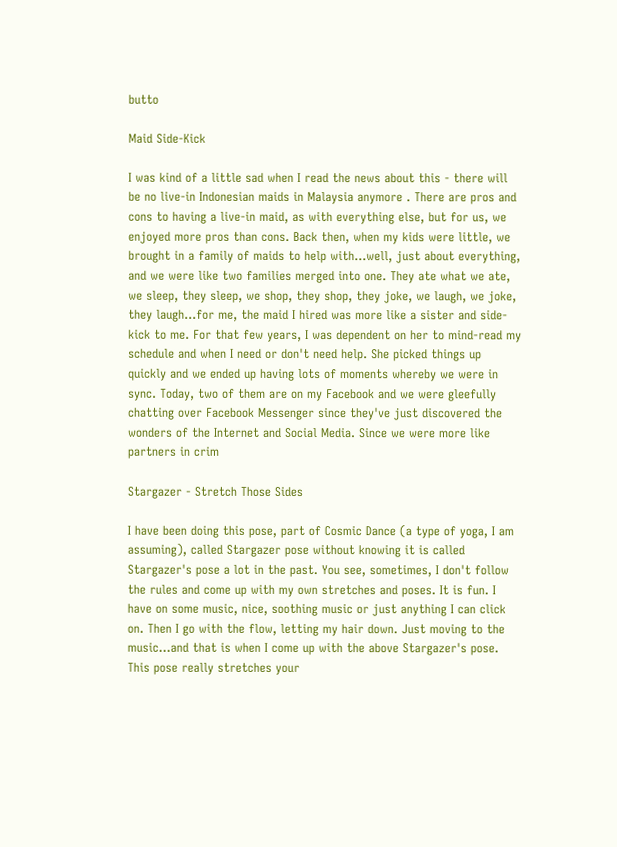butto

Maid Side-Kick

I was kind of a little sad when I read the news about this - there will be no live-in Indonesian maids in Malaysia anymore . There are pros and cons to having a live-in maid, as with everything else, but for us, we enjoyed more pros than cons. Back then, when my kids were little, we brought in a family of maids to help with...well, just about everything, and we were like two families merged into one. They ate what we ate, we sleep, they sleep, we shop, they shop, they joke, we laugh, we joke, they laugh...for me, the maid I hired was more like a sister and side-kick to me. For that few years, I was dependent on her to mind-read my schedule and when I need or don't need help. She picked things up quickly and we ended up having lots of moments whereby we were in sync. Today, two of them are on my Facebook and we were gleefully chatting over Facebook Messenger since they've just discovered the wonders of the Internet and Social Media. Since we were more like partners in crim

Stargazer - Stretch Those Sides

I have been doing this pose, part of Cosmic Dance (a type of yoga, I am assuming), called Stargazer pose without knowing it is called Stargazer's pose a lot in the past. You see, sometimes, I don't follow the rules and come up with my own stretches and poses. It is fun. I have on some music, nice, soothing music or just anything I can click on. Then I go with the flow, letting my hair down. Just moving to the music...and that is when I come up with the above Stargazer's pose. This pose really stretches your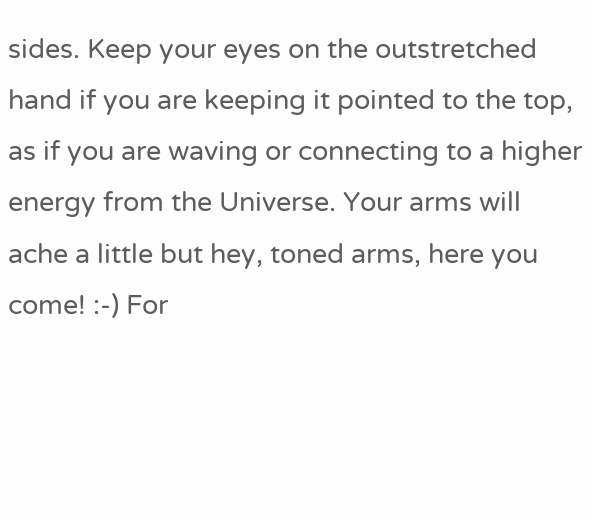sides. Keep your eyes on the outstretched hand if you are keeping it pointed to the top, as if you are waving or connecting to a higher energy from the Universe. Your arms will ache a little but hey, toned arms, here you come! :-) For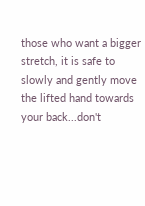those who want a bigger stretch, it is safe to slowly and gently move the lifted hand towards your back...don't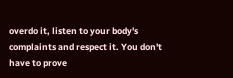overdo it, listen to your body's complaints and respect it. You don't have to prove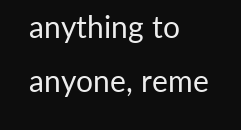anything to anyone, reme